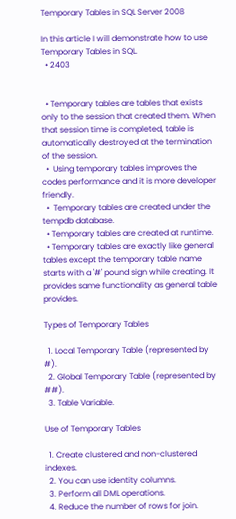Temporary Tables in SQL Server 2008

In this article I will demonstrate how to use Temporary Tables in SQL.
  • 2403


  • Temporary tables are tables that exists only to the session that created them. When that session time is completed, table is automatically destroyed at the termination of the session.
  •  Using temporary tables improves the codes performance and it is more developer friendly.
  •  Temporary tables are created under the tempdb database.
  • Temporary tables are created at runtime.
  • Temporary tables are exactly like general tables except the temporary table name starts with a '#' pound sign while creating. It provides same functionality as general table provides.

Types of Temporary Tables

  1. Local Temporary Table (represented by #).
  2. Global Temporary Table (represented by ##).
  3. Table Variable.

Use of Temporary Tables

  1. Create clustered and non-clustered indexes.
  2. You can use identity columns.
  3. Perform all DML operations.
  4. Reduce the number of rows for join.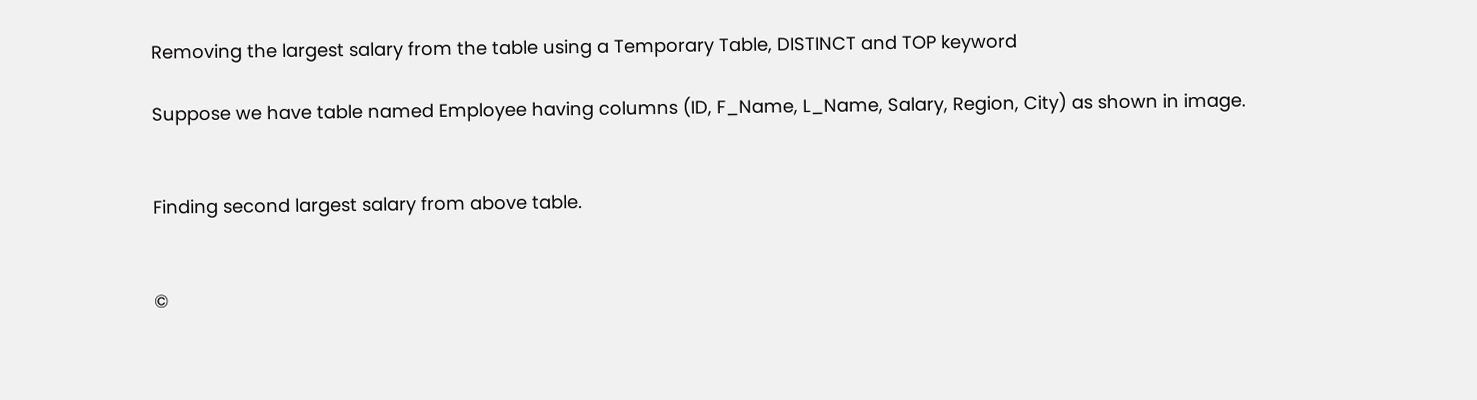Removing the largest salary from the table using a Temporary Table, DISTINCT and TOP keyword

Suppose we have table named Employee having columns (ID, F_Name, L_Name, Salary, Region, City) as shown in image.


Finding second largest salary from above table.


©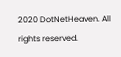2020 DotNetHeaven. All rights reserved.